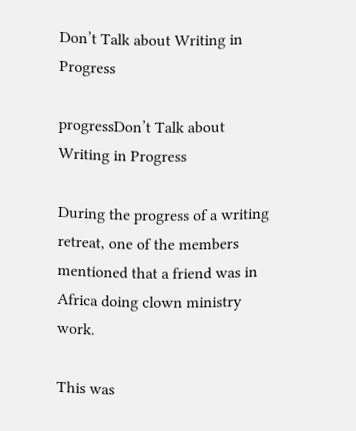Don’t Talk about Writing in Progress

progressDon’t Talk about Writing in Progress

During the progress of a writing retreat, one of the members mentioned that a friend was in Africa doing clown ministry work.

This was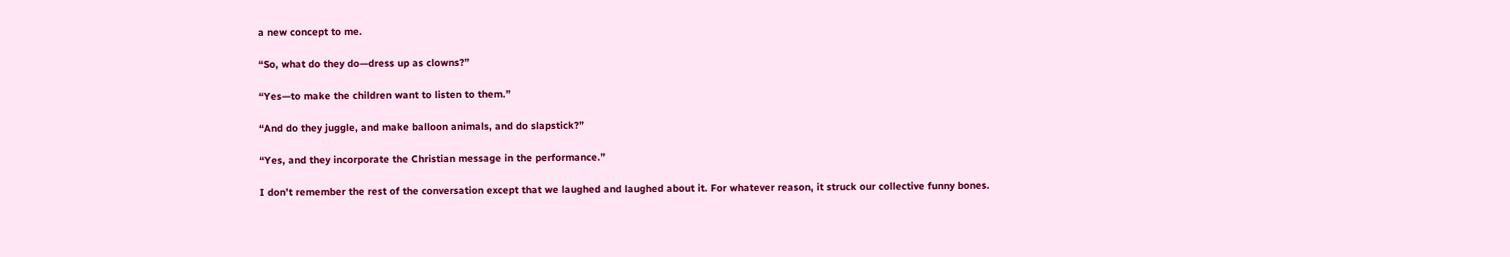a new concept to me.

“So, what do they do—dress up as clowns?”

“Yes—to make the children want to listen to them.”

“And do they juggle, and make balloon animals, and do slapstick?”

“Yes, and they incorporate the Christian message in the performance.”

I don’t remember the rest of the conversation except that we laughed and laughed about it. For whatever reason, it struck our collective funny bones.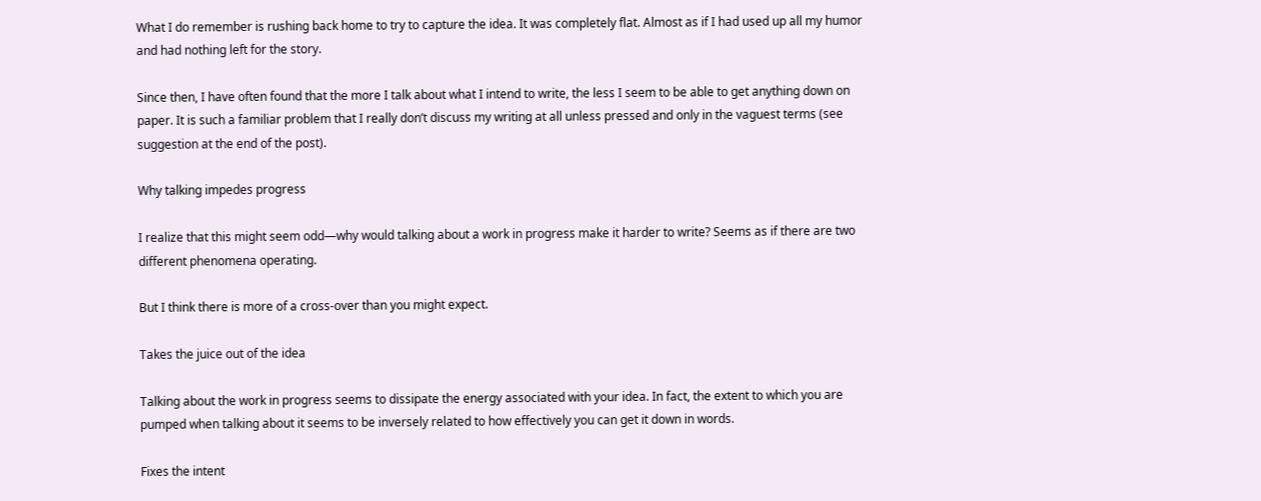What I do remember is rushing back home to try to capture the idea. It was completely flat. Almost as if I had used up all my humor and had nothing left for the story.

Since then, I have often found that the more I talk about what I intend to write, the less I seem to be able to get anything down on paper. It is such a familiar problem that I really don’t discuss my writing at all unless pressed and only in the vaguest terms (see suggestion at the end of the post).

Why talking impedes progress

I realize that this might seem odd—why would talking about a work in progress make it harder to write? Seems as if there are two different phenomena operating.

But I think there is more of a cross-over than you might expect.

Takes the juice out of the idea

Talking about the work in progress seems to dissipate the energy associated with your idea. In fact, the extent to which you are pumped when talking about it seems to be inversely related to how effectively you can get it down in words.

Fixes the intent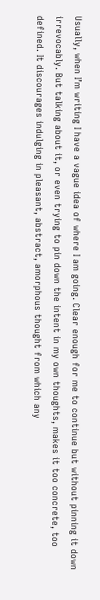Usually, when I’m writing I have a vague idea of where I am going. Clear enough for me to continue but without pinning it down irrevocably. But talking about it, or even trying to pin down the intent in my own thoughts, makes it too concrete, too defined. It discourages indulging in pleasant, abstract, amorphous thought from which any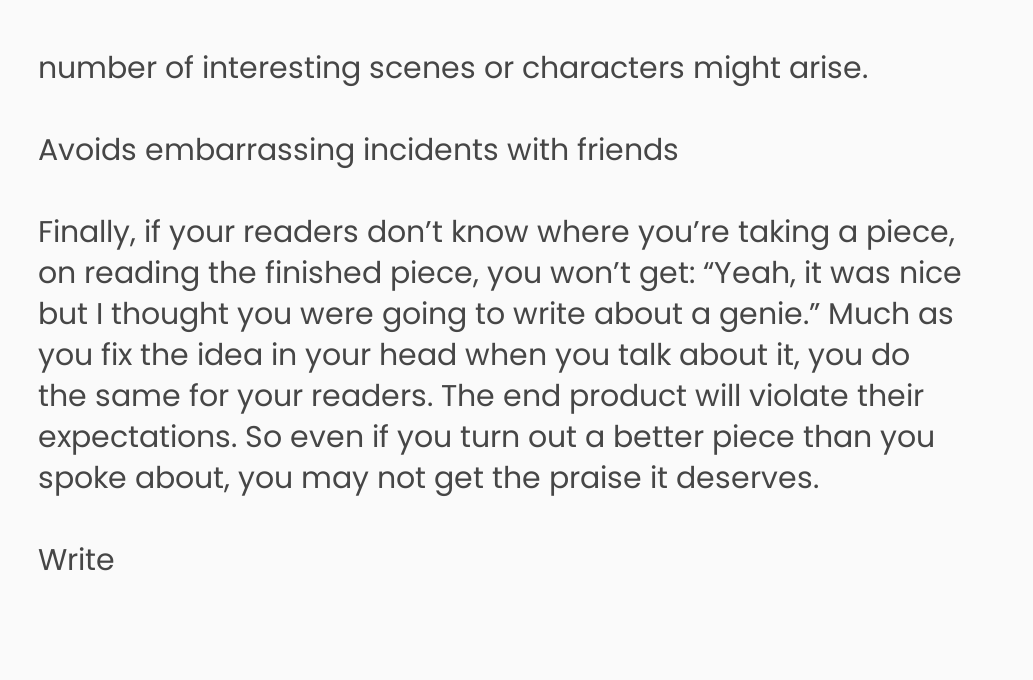number of interesting scenes or characters might arise.

Avoids embarrassing incidents with friends

Finally, if your readers don’t know where you’re taking a piece, on reading the finished piece, you won’t get: “Yeah, it was nice but I thought you were going to write about a genie.” Much as you fix the idea in your head when you talk about it, you do the same for your readers. The end product will violate their expectations. So even if you turn out a better piece than you spoke about, you may not get the praise it deserves.

Write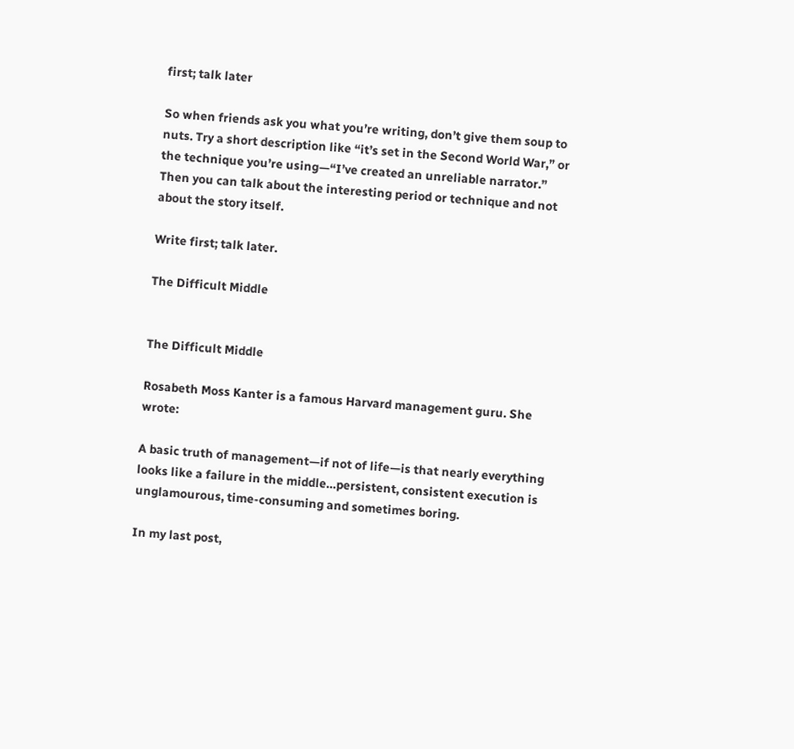first; talk later

So when friends ask you what you’re writing, don’t give them soup to nuts. Try a short description like “it’s set in the Second World War,” or the technique you’re using—“I’ve created an unreliable narrator.” Then you can talk about the interesting period or technique and not about the story itself.

Write first; talk later.

The Difficult Middle


The Difficult Middle

Rosabeth Moss Kanter is a famous Harvard management guru. She wrote:

A basic truth of management—if not of life—is that nearly everything looks like a failure in the middle…persistent, consistent execution is unglamourous, time-consuming and sometimes boring.

In my last post,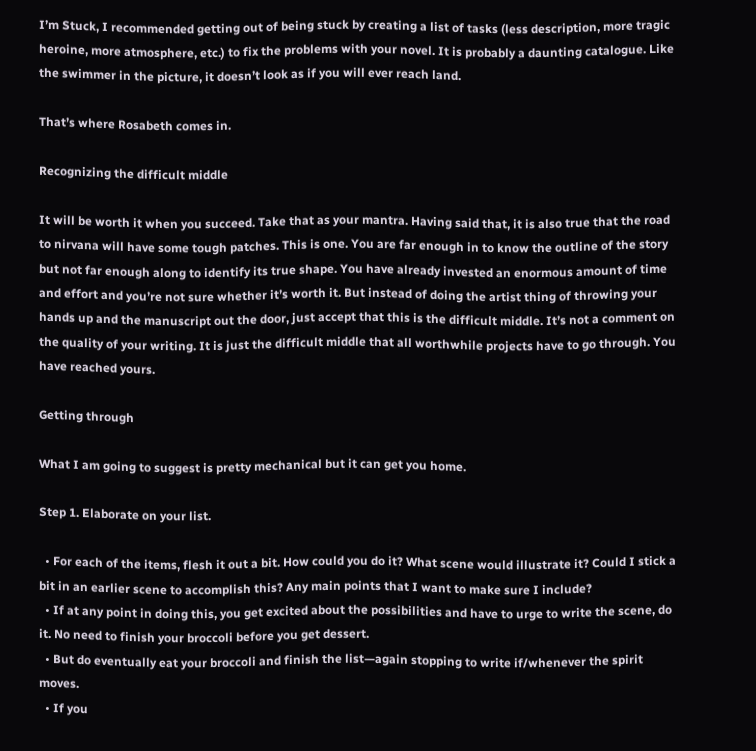I’m Stuck, I recommended getting out of being stuck by creating a list of tasks (less description, more tragic heroine, more atmosphere, etc.) to fix the problems with your novel. It is probably a daunting catalogue. Like the swimmer in the picture, it doesn’t look as if you will ever reach land.

That’s where Rosabeth comes in.

Recognizing the difficult middle

It will be worth it when you succeed. Take that as your mantra. Having said that, it is also true that the road to nirvana will have some tough patches. This is one. You are far enough in to know the outline of the story but not far enough along to identify its true shape. You have already invested an enormous amount of time and effort and you’re not sure whether it’s worth it. But instead of doing the artist thing of throwing your hands up and the manuscript out the door, just accept that this is the difficult middle. It’s not a comment on the quality of your writing. It is just the difficult middle that all worthwhile projects have to go through. You have reached yours.

Getting through

What I am going to suggest is pretty mechanical but it can get you home.

Step 1. Elaborate on your list.

  • For each of the items, flesh it out a bit. How could you do it? What scene would illustrate it? Could I stick a bit in an earlier scene to accomplish this? Any main points that I want to make sure I include?
  • If at any point in doing this, you get excited about the possibilities and have to urge to write the scene, do it. No need to finish your broccoli before you get dessert.
  • But do eventually eat your broccoli and finish the list—again stopping to write if/whenever the spirit moves.
  • If you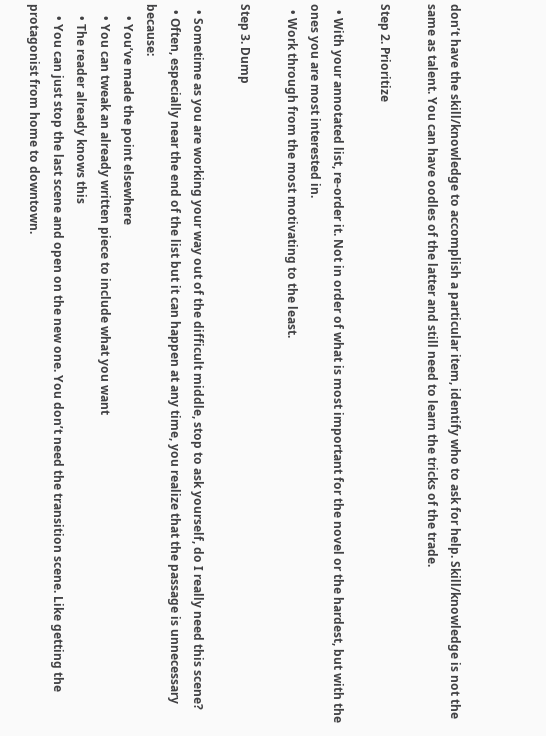don’t have the skill/knowledge to accomplish a particular item, identify who to ask for help. Skill/knowledge is not the same as talent. You can have oodles of the latter and still need to learn the tricks of the trade.

Step 2. Prioritize

  • With your annotated list, re-order it. Not in order of what is most important for the novel or the hardest, but with the ones you are most interested in.
  • Work through from the most motivating to the least.

Step 3. Dump

  • Sometime as you are working your way out of the difficult middle, stop to ask yourself, do I really need this scene?
  • Often, especially near the end of the list but it can happen at any time, you realize that the passage is unnecessary because:
    • You’ve made the point elsewhere
    • You can tweak an already written piece to include what you want
    • The reader already knows this
    • You can just stop the last scene and open on the new one. You don’t need the transition scene. Like getting the protagonist from home to downtown.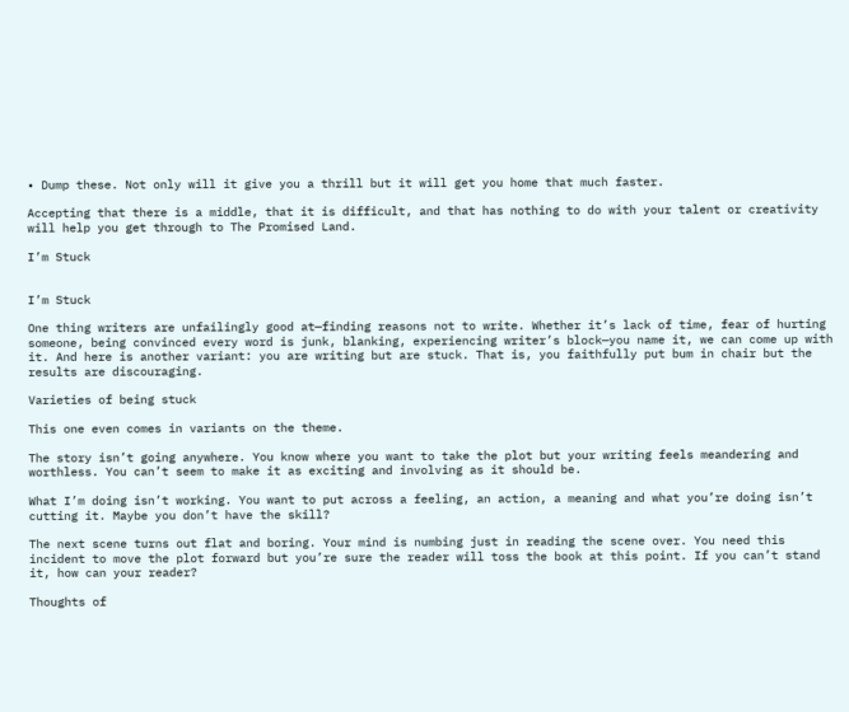• Dump these. Not only will it give you a thrill but it will get you home that much faster.

Accepting that there is a middle, that it is difficult, and that has nothing to do with your talent or creativity will help you get through to The Promised Land.

I’m Stuck


I’m Stuck

One thing writers are unfailingly good at—finding reasons not to write. Whether it’s lack of time, fear of hurting someone, being convinced every word is junk, blanking, experiencing writer’s block—you name it, we can come up with it. And here is another variant: you are writing but are stuck. That is, you faithfully put bum in chair but the results are discouraging.

Varieties of being stuck

This one even comes in variants on the theme.

The story isn’t going anywhere. You know where you want to take the plot but your writing feels meandering and worthless. You can’t seem to make it as exciting and involving as it should be.

What I’m doing isn’t working. You want to put across a feeling, an action, a meaning and what you’re doing isn’t cutting it. Maybe you don’t have the skill?

The next scene turns out flat and boring. Your mind is numbing just in reading the scene over. You need this incident to move the plot forward but you’re sure the reader will toss the book at this point. If you can’t stand it, how can your reader?

Thoughts of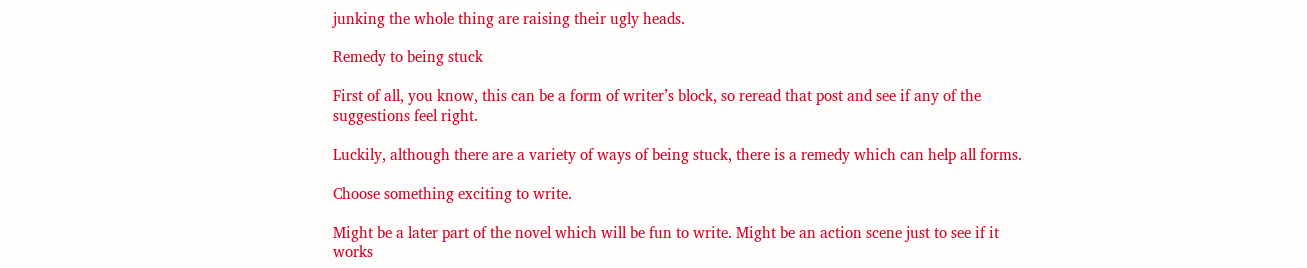junking the whole thing are raising their ugly heads.

Remedy to being stuck

First of all, you know, this can be a form of writer’s block, so reread that post and see if any of the suggestions feel right.

Luckily, although there are a variety of ways of being stuck, there is a remedy which can help all forms.

Choose something exciting to write.

Might be a later part of the novel which will be fun to write. Might be an action scene just to see if it works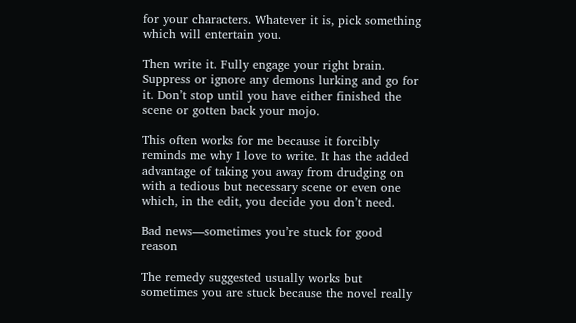for your characters. Whatever it is, pick something which will entertain you.

Then write it. Fully engage your right brain. Suppress or ignore any demons lurking and go for it. Don’t stop until you have either finished the scene or gotten back your mojo.

This often works for me because it forcibly reminds me why I love to write. It has the added advantage of taking you away from drudging on with a tedious but necessary scene or even one which, in the edit, you decide you don’t need.

Bad news—sometimes you’re stuck for good reason

The remedy suggested usually works but sometimes you are stuck because the novel really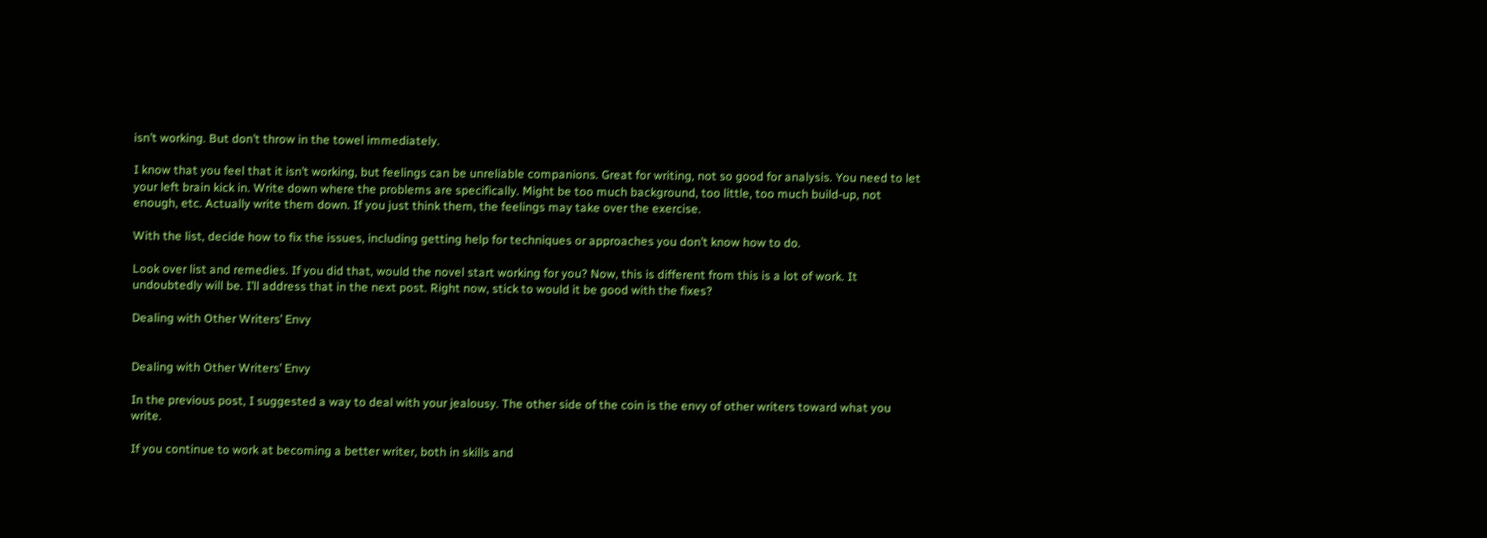isn’t working. But don’t throw in the towel immediately.

I know that you feel that it isn’t working, but feelings can be unreliable companions. Great for writing, not so good for analysis. You need to let your left brain kick in. Write down where the problems are specifically. Might be too much background, too little, too much build-up, not enough, etc. Actually write them down. If you just think them, the feelings may take over the exercise.

With the list, decide how to fix the issues, including getting help for techniques or approaches you don’t know how to do.

Look over list and remedies. If you did that, would the novel start working for you? Now, this is different from this is a lot of work. It undoubtedly will be. I’ll address that in the next post. Right now, stick to would it be good with the fixes?

Dealing with Other Writers’ Envy


Dealing with Other Writers’ Envy

In the previous post, I suggested a way to deal with your jealousy. The other side of the coin is the envy of other writers toward what you write.

If you continue to work at becoming a better writer, both in skills and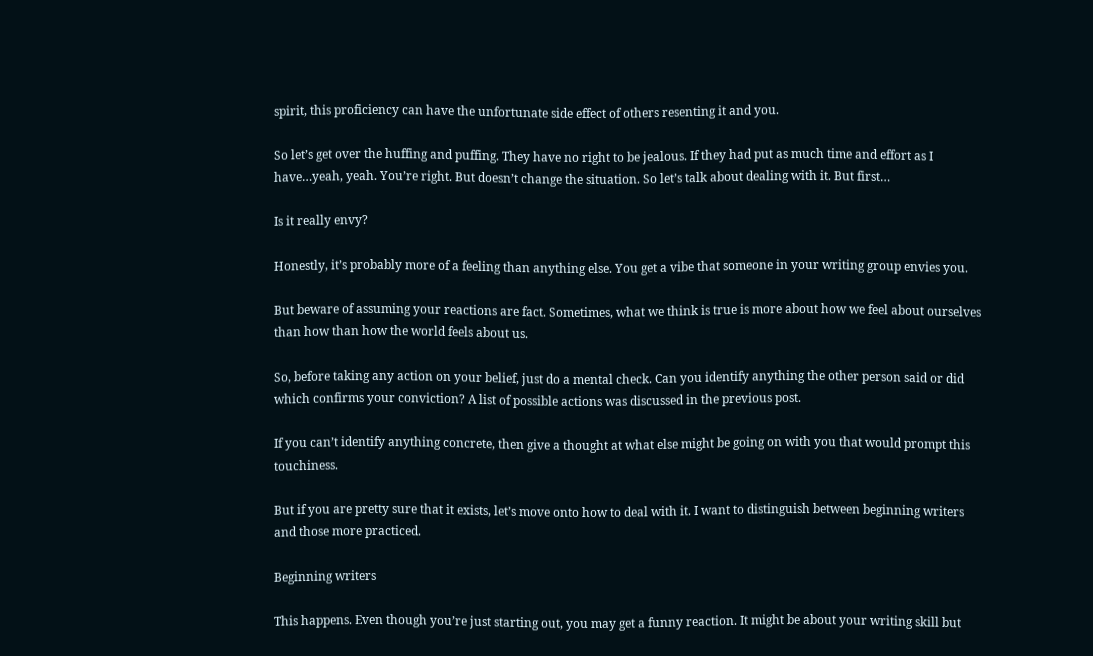spirit, this proficiency can have the unfortunate side effect of others resenting it and you.

So let’s get over the huffing and puffing. They have no right to be jealous. If they had put as much time and effort as I have…yeah, yeah. You’re right. But doesn’t change the situation. So let’s talk about dealing with it. But first…

Is it really envy?

Honestly, it’s probably more of a feeling than anything else. You get a vibe that someone in your writing group envies you.

But beware of assuming your reactions are fact. Sometimes, what we think is true is more about how we feel about ourselves than how than how the world feels about us.

So, before taking any action on your belief, just do a mental check. Can you identify anything the other person said or did which confirms your conviction? A list of possible actions was discussed in the previous post.

If you can’t identify anything concrete, then give a thought at what else might be going on with you that would prompt this touchiness.

But if you are pretty sure that it exists, let’s move onto how to deal with it. I want to distinguish between beginning writers and those more practiced.

Beginning writers

This happens. Even though you’re just starting out, you may get a funny reaction. It might be about your writing skill but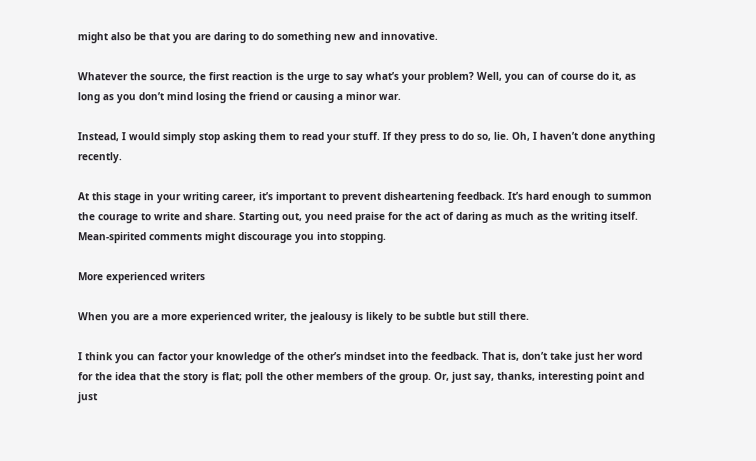might also be that you are daring to do something new and innovative.

Whatever the source, the first reaction is the urge to say what’s your problem? Well, you can of course do it, as long as you don’t mind losing the friend or causing a minor war.

Instead, I would simply stop asking them to read your stuff. If they press to do so, lie. Oh, I haven’t done anything recently.

At this stage in your writing career, it’s important to prevent disheartening feedback. It’s hard enough to summon the courage to write and share. Starting out, you need praise for the act of daring as much as the writing itself. Mean-spirited comments might discourage you into stopping.

More experienced writers

When you are a more experienced writer, the jealousy is likely to be subtle but still there.

I think you can factor your knowledge of the other’s mindset into the feedback. That is, don’t take just her word for the idea that the story is flat; poll the other members of the group. Or, just say, thanks, interesting point and just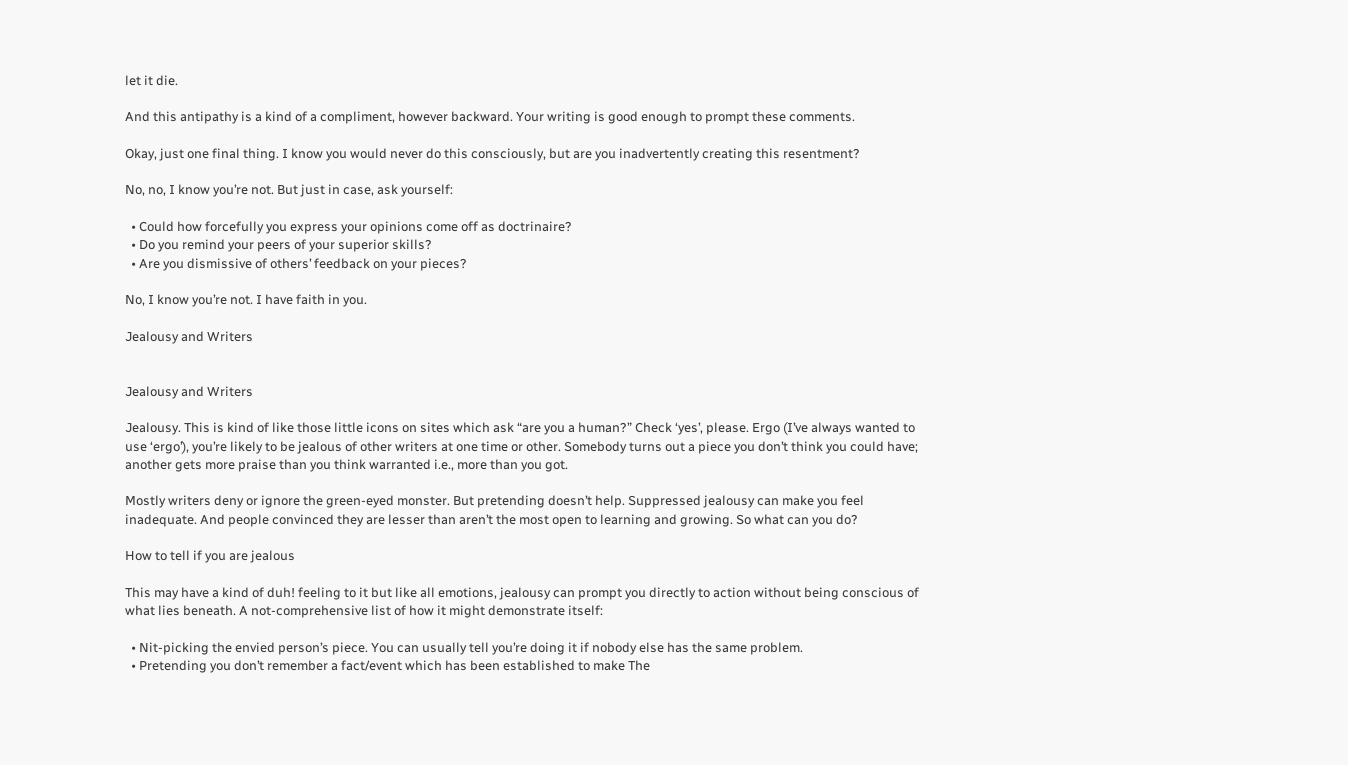let it die.

And this antipathy is a kind of a compliment, however backward. Your writing is good enough to prompt these comments.

Okay, just one final thing. I know you would never do this consciously, but are you inadvertently creating this resentment?

No, no, I know you’re not. But just in case, ask yourself:

  • Could how forcefully you express your opinions come off as doctrinaire?
  • Do you remind your peers of your superior skills?
  • Are you dismissive of others’ feedback on your pieces?

No, I know you’re not. I have faith in you.

Jealousy and Writers


Jealousy and Writers

Jealousy. This is kind of like those little icons on sites which ask “are you a human?” Check ‘yes’, please. Ergo (I’ve always wanted to use ‘ergo’), you’re likely to be jealous of other writers at one time or other. Somebody turns out a piece you don’t think you could have; another gets more praise than you think warranted i.e., more than you got.

Mostly writers deny or ignore the green-eyed monster. But pretending doesn’t help. Suppressed jealousy can make you feel inadequate. And people convinced they are lesser than aren’t the most open to learning and growing. So what can you do?

How to tell if you are jealous

This may have a kind of duh! feeling to it but like all emotions, jealousy can prompt you directly to action without being conscious of what lies beneath. A not-comprehensive list of how it might demonstrate itself:

  • Nit-picking the envied person’s piece. You can usually tell you’re doing it if nobody else has the same problem.
  • Pretending you don’t remember a fact/event which has been established to make The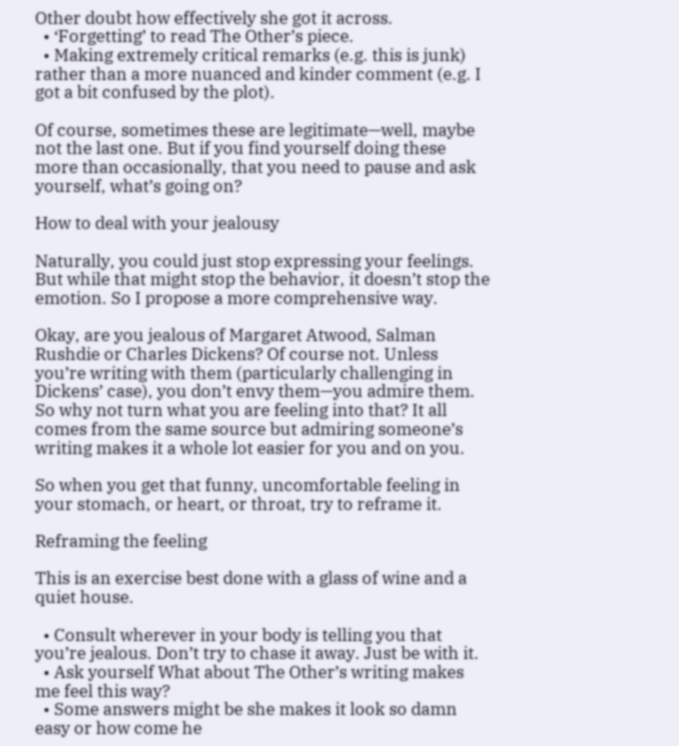Other doubt how effectively she got it across.
  • ‘Forgetting’ to read The Other’s piece.
  • Making extremely critical remarks (e.g. this is junk) rather than a more nuanced and kinder comment (e.g. I got a bit confused by the plot).

Of course, sometimes these are legitimate—well, maybe not the last one. But if you find yourself doing these more than occasionally, that you need to pause and ask yourself, what’s going on?

How to deal with your jealousy

Naturally, you could just stop expressing your feelings. But while that might stop the behavior, it doesn’t stop the emotion. So I propose a more comprehensive way.

Okay, are you jealous of Margaret Atwood, Salman Rushdie or Charles Dickens? Of course not. Unless you’re writing with them (particularly challenging in Dickens’ case), you don’t envy them—you admire them. So why not turn what you are feeling into that? It all comes from the same source but admiring someone’s writing makes it a whole lot easier for you and on you.

So when you get that funny, uncomfortable feeling in your stomach, or heart, or throat, try to reframe it.

Reframing the feeling

This is an exercise best done with a glass of wine and a quiet house.

  • Consult wherever in your body is telling you that you’re jealous. Don’t try to chase it away. Just be with it.
  • Ask yourself What about The Other’s writing makes me feel this way?
  • Some answers might be she makes it look so damn easy or how come he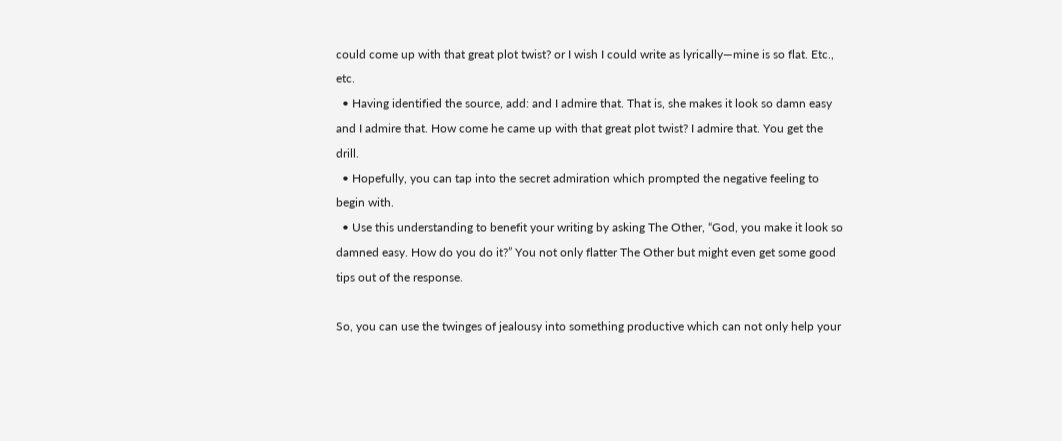could come up with that great plot twist? or I wish I could write as lyrically—mine is so flat. Etc., etc.
  • Having identified the source, add: and I admire that. That is, she makes it look so damn easy and I admire that. How come he came up with that great plot twist? I admire that. You get the drill.
  • Hopefully, you can tap into the secret admiration which prompted the negative feeling to begin with.
  • Use this understanding to benefit your writing by asking The Other, “God, you make it look so damned easy. How do you do it?” You not only flatter The Other but might even get some good tips out of the response.

So, you can use the twinges of jealousy into something productive which can not only help your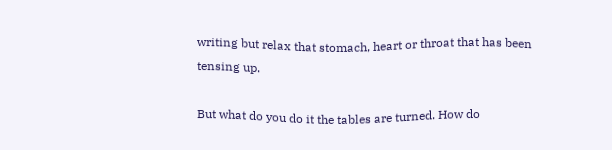writing but relax that stomach, heart or throat that has been tensing up.

But what do you do it the tables are turned. How do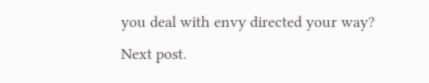you deal with envy directed your way? Next post.